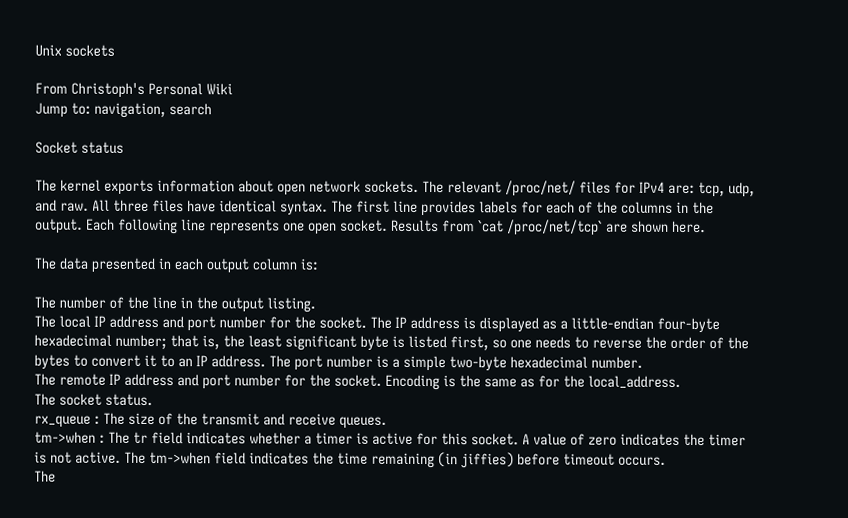Unix sockets

From Christoph's Personal Wiki
Jump to: navigation, search

Socket status

The kernel exports information about open network sockets. The relevant /proc/net/ files for IPv4 are: tcp, udp, and raw. All three files have identical syntax. The first line provides labels for each of the columns in the output. Each following line represents one open socket. Results from `cat /proc/net/tcp` are shown here.

The data presented in each output column is:

The number of the line in the output listing.
The local IP address and port number for the socket. The IP address is displayed as a little-endian four-byte hexadecimal number; that is, the least significant byte is listed first, so one needs to reverse the order of the bytes to convert it to an IP address. The port number is a simple two-byte hexadecimal number.
The remote IP address and port number for the socket. Encoding is the same as for the local_address.
The socket status.
rx_queue : The size of the transmit and receive queues.
tm->when : The tr field indicates whether a timer is active for this socket. A value of zero indicates the timer is not active. The tm->when field indicates the time remaining (in jiffies) before timeout occurs.
The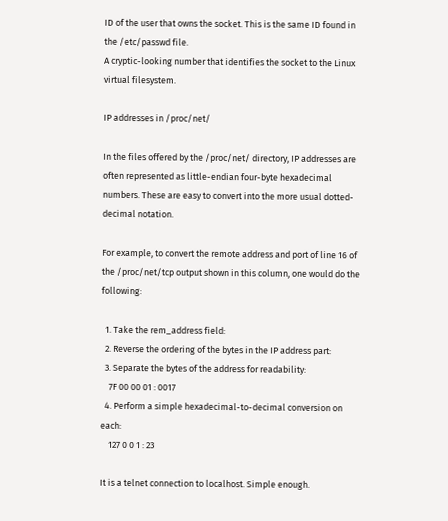ID of the user that owns the socket. This is the same ID found in the /etc/passwd file.
A cryptic-looking number that identifies the socket to the Linux virtual filesystem.

IP addresses in /proc/net/

In the files offered by the /proc/net/ directory, IP addresses are often represented as little-endian four-byte hexadecimal numbers. These are easy to convert into the more usual dotted-decimal notation.

For example, to convert the remote address and port of line 16 of the /proc/net/tcp output shown in this column, one would do the following:

  1. Take the rem_address field:
  2. Reverse the ordering of the bytes in the IP address part:
  3. Separate the bytes of the address for readability:
    7F 00 00 01 : 0017
  4. Perform a simple hexadecimal-to-decimal conversion on each:
    127 0 0 1 : 23

It is a telnet connection to localhost. Simple enough.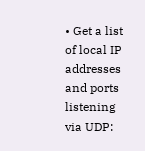• Get a list of local IP addresses and ports listening via UDP: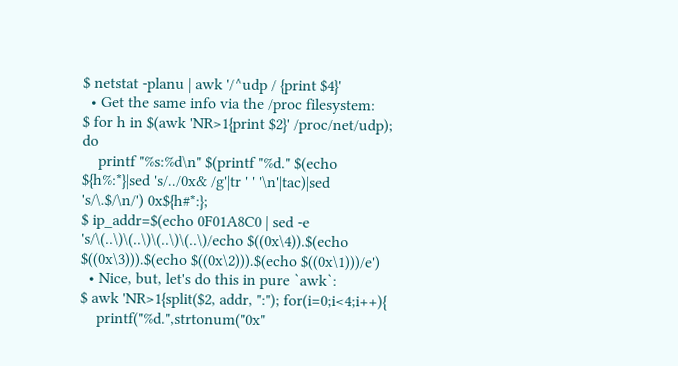$ netstat -planu | awk '/^udp / {print $4}'
  • Get the same info via the /proc filesystem:
$ for h in $(awk 'NR>1{print $2}' /proc/net/udp); do
    printf "%s:%d\n" $(printf "%d." $(echo ${h%:*}|sed 's/../0x& /g'|tr ' ' '\n'|tac)|sed 's/\.$/\n/') 0x${h#*:};
$ ip_addr=$(echo 0F01A8C0 | sed -e 's/\(..\)\(..\)\(..\)\(..\)/echo $((0x\4)).$(echo $((0x\3))).$(echo $((0x\2))).$(echo $((0x\1)))/e')
  • Nice, but, let's do this in pure `awk`:
$ awk 'NR>1{split($2, addr, ":"); for(i=0;i<4;i++){
    printf("%d.",strtonum("0x"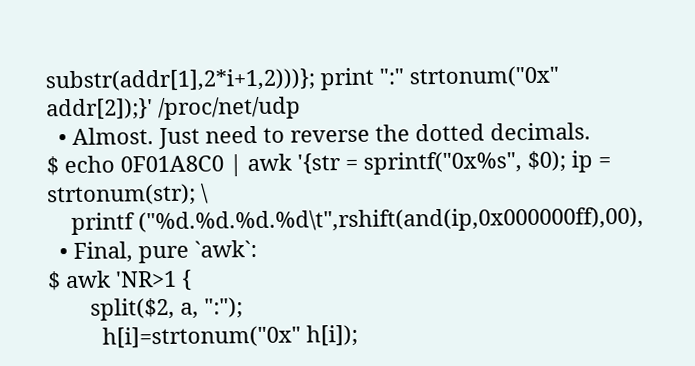substr(addr[1],2*i+1,2)))}; print ":" strtonum("0x" addr[2]);}' /proc/net/udp
  • Almost. Just need to reverse the dotted decimals.
$ echo 0F01A8C0 | awk '{str = sprintf("0x%s", $0); ip = strtonum(str); \
    printf ("%d.%d.%d.%d\t",rshift(and(ip,0x000000ff),00),
  • Final, pure `awk`:
$ awk 'NR>1 {
       split($2, a, ":");
         h[i]=strtonum("0x" h[i]);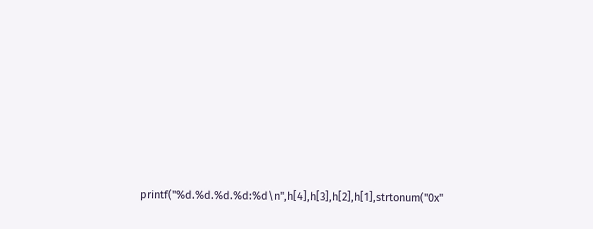printf("%d.%d.%d.%d:%d\n",h[4],h[3],h[2],h[1],strtonum("0x"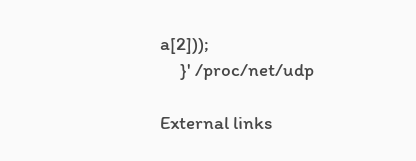a[2]));
     }' /proc/net/udp

External links